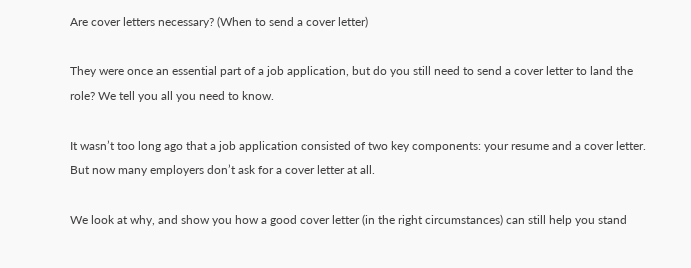Are cover letters necessary? (When to send a cover letter)

They were once an essential part of a job application, but do you still need to send a cover letter to land the role? We tell you all you need to know.

It wasn’t too long ago that a job application consisted of two key components: your resume and a cover letter. But now many employers don’t ask for a cover letter at all.

We look at why, and show you how a good cover letter (in the right circumstances) can still help you stand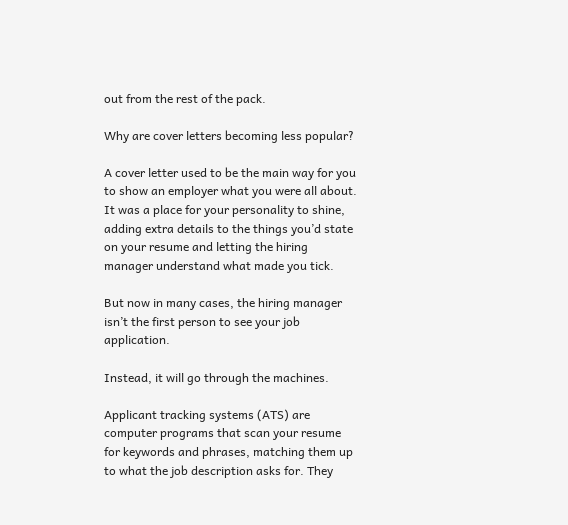out from the rest of the pack.

Why are cover letters becoming less popular?

A cover letter used to be the main way for you to show an employer what you were all about. It was a place for your personality to shine, adding extra details to the things you’d state on your resume and letting the hiring manager understand what made you tick.

But now in many cases, the hiring manager isn’t the first person to see your job application.

Instead, it will go through the machines.

Applicant tracking systems (ATS) are computer programs that scan your resume for keywords and phrases, matching them up to what the job description asks for. They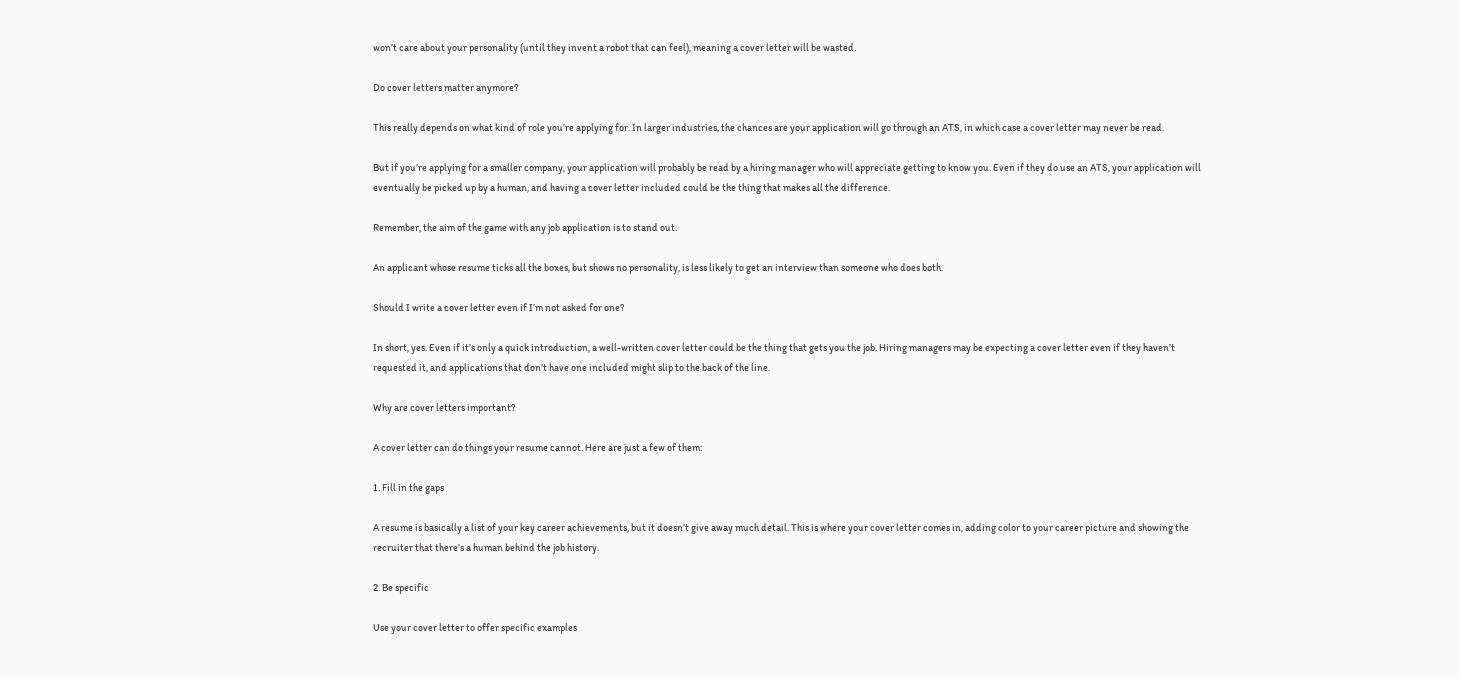won’t care about your personality (until they invent a robot that can feel), meaning a cover letter will be wasted.

Do cover letters matter anymore?

This really depends on what kind of role you’re applying for. In larger industries, the chances are your application will go through an ATS, in which case a cover letter may never be read.

But if you’re applying for a smaller company, your application will probably be read by a hiring manager who will appreciate getting to know you. Even if they do use an ATS, your application will eventually be picked up by a human, and having a cover letter included could be the thing that makes all the difference.

Remember, the aim of the game with any job application is to stand out.

An applicant whose resume ticks all the boxes, but shows no personality, is less likely to get an interview than someone who does both.

Should I write a cover letter even if I’m not asked for one?

In short, yes. Even if it’s only a quick introduction, a well-written cover letter could be the thing that gets you the job. Hiring managers may be expecting a cover letter even if they haven’t requested it, and applications that don’t have one included might slip to the back of the line.

Why are cover letters important?

A cover letter can do things your resume cannot. Here are just a few of them:

1. Fill in the gaps

A resume is basically a list of your key career achievements, but it doesn’t give away much detail. This is where your cover letter comes in, adding color to your career picture and showing the recruiter that there’s a human behind the job history.

2. Be specific

Use your cover letter to offer specific examples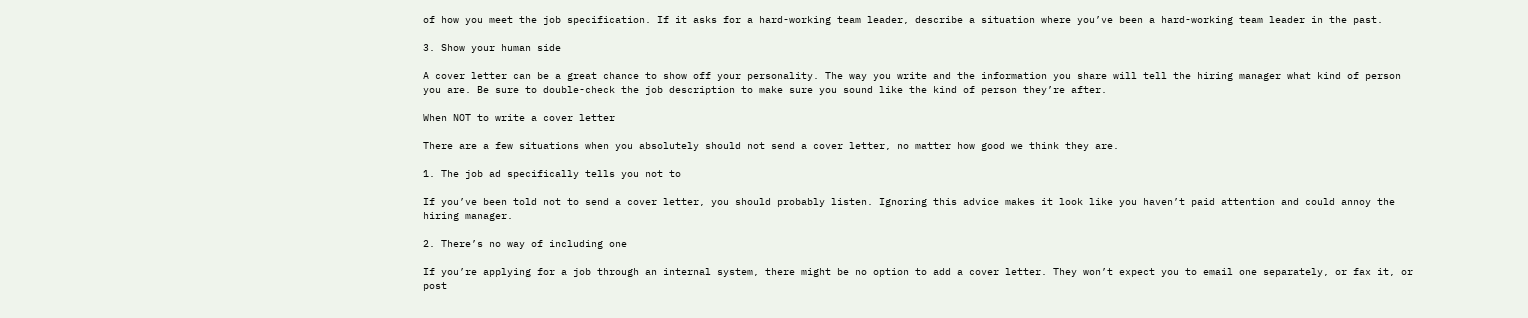of how you meet the job specification. If it asks for a hard-working team leader, describe a situation where you’ve been a hard-working team leader in the past.

3. Show your human side

A cover letter can be a great chance to show off your personality. The way you write and the information you share will tell the hiring manager what kind of person you are. Be sure to double-check the job description to make sure you sound like the kind of person they’re after.

When NOT to write a cover letter

There are a few situations when you absolutely should not send a cover letter, no matter how good we think they are.

1. The job ad specifically tells you not to

If you’ve been told not to send a cover letter, you should probably listen. Ignoring this advice makes it look like you haven’t paid attention and could annoy the hiring manager.

2. There’s no way of including one

If you’re applying for a job through an internal system, there might be no option to add a cover letter. They won’t expect you to email one separately, or fax it, or post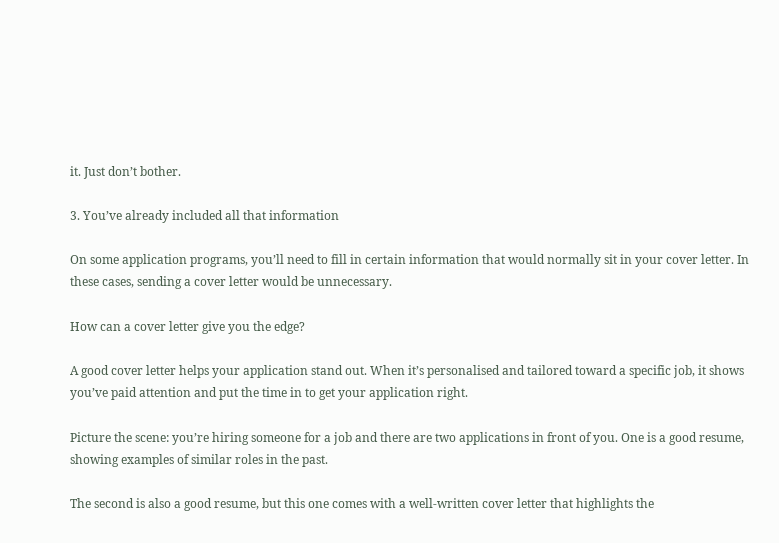it. Just don’t bother.

3. You’ve already included all that information

On some application programs, you’ll need to fill in certain information that would normally sit in your cover letter. In these cases, sending a cover letter would be unnecessary.

How can a cover letter give you the edge?

A good cover letter helps your application stand out. When it’s personalised and tailored toward a specific job, it shows you’ve paid attention and put the time in to get your application right.

Picture the scene: you’re hiring someone for a job and there are two applications in front of you. One is a good resume, showing examples of similar roles in the past.

The second is also a good resume, but this one comes with a well-written cover letter that highlights the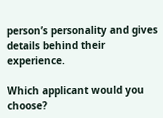person’s personality and gives details behind their experience.

Which applicant would you choose?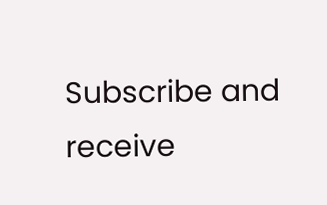Subscribe and receive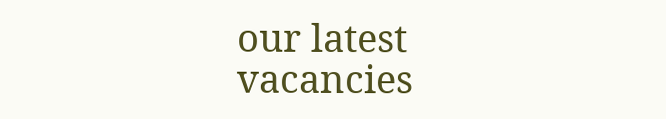our latest vacancies